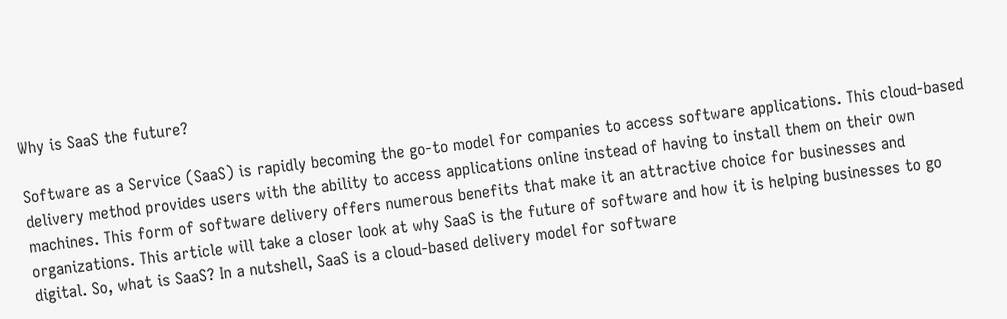Why is SaaS the future?

Software as a Service (SaaS) is rapidly becoming the go-to model for companies to access software applications. This cloud-based delivery method provides users with the ability to access applications online instead of having to install them on their own machines. This form of software delivery offers numerous benefits that make it an attractive choice for businesses and organizations. This article will take a closer look at why SaaS is the future of software and how it is helping businesses to go digital. So, what is SaaS? In a nutshell, SaaS is a cloud-based delivery model for software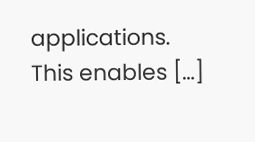applications. This enables […]